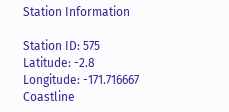Station Information

Station ID: 575
Latitude: -2.8
Longitude: -171.716667
Coastline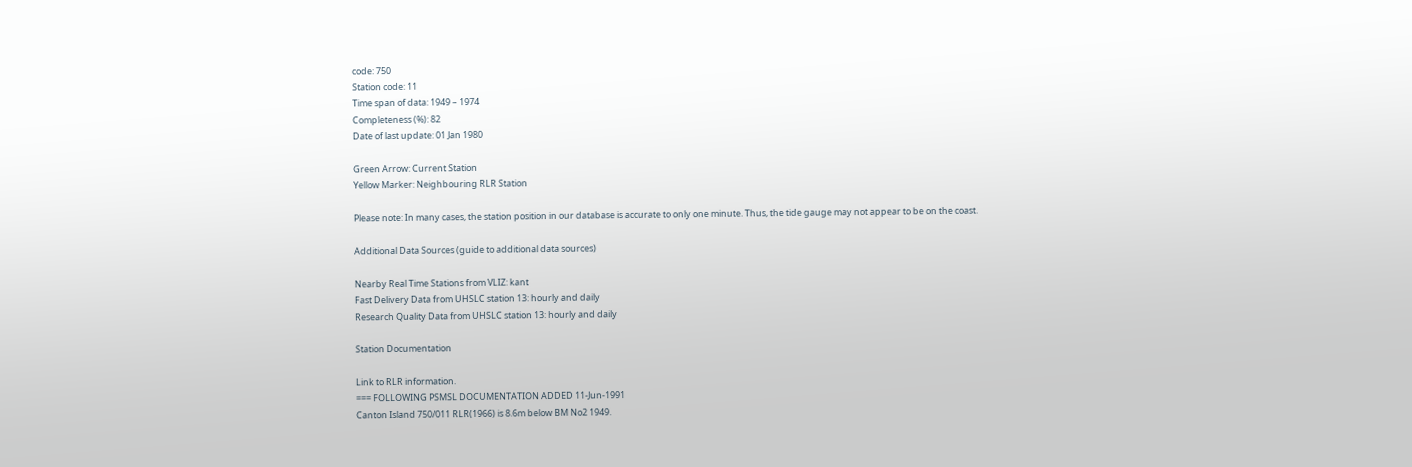code: 750
Station code: 11
Time span of data: 1949 – 1974
Completeness (%): 82
Date of last update: 01 Jan 1980

Green Arrow: Current Station
Yellow Marker: Neighbouring RLR Station

Please note: In many cases, the station position in our database is accurate to only one minute. Thus, the tide gauge may not appear to be on the coast.

Additional Data Sources (guide to additional data sources)

Nearby Real Time Stations from VLIZ: kant
Fast Delivery Data from UHSLC station 13: hourly and daily
Research Quality Data from UHSLC station 13: hourly and daily

Station Documentation

Link to RLR information.
=== FOLLOWING PSMSL DOCUMENTATION ADDED 11-Jun-1991
Canton Island 750/011 RLR(1966) is 8.6m below BM No2 1949.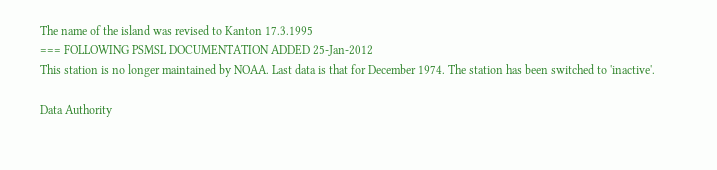The name of the island was revised to Kanton 17.3.1995
=== FOLLOWING PSMSL DOCUMENTATION ADDED 25-Jan-2012
This station is no longer maintained by NOAA. Last data is that for December 1974. The station has been switched to 'inactive'.

Data Authority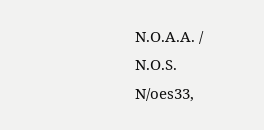N.O.A.A. / N.O.S.
N/oes33,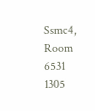Ssmc4, Room 6531
1305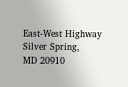East-West Highway
Silver Spring,
MD 20910